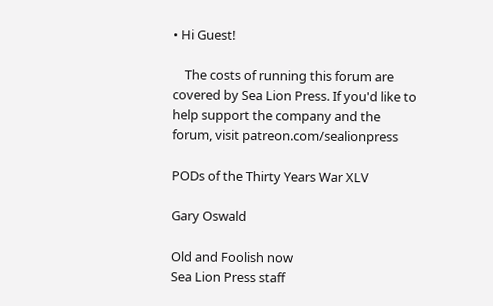• Hi Guest!

    The costs of running this forum are covered by Sea Lion Press. If you'd like to help support the company and the forum, visit patreon.com/sealionpress

PODs of the Thirty Years War XLV

Gary Oswald

Old and Foolish now
Sea Lion Press staff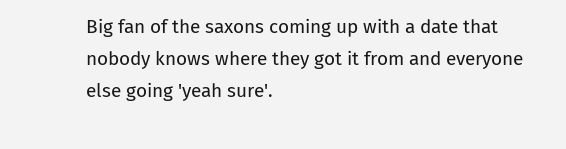Big fan of the saxons coming up with a date that nobody knows where they got it from and everyone else going 'yeah sure'.